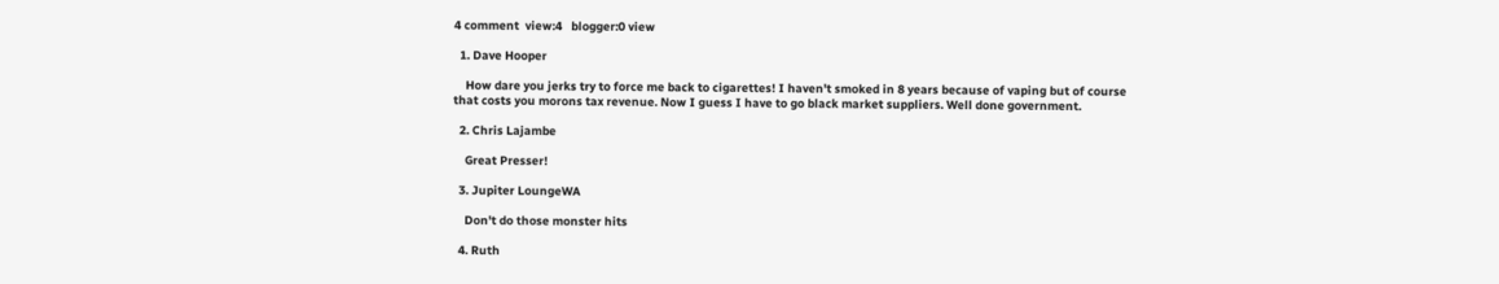4 comment  view:4   blogger:0 view

  1. Dave Hooper

    How dare you jerks try to force me back to cigarettes! I haven't smoked in 8 years because of vaping but of course that costs you morons tax revenue. Now I guess I have to go black market suppliers. Well done government.

  2. Chris Lajambe

    Great Presser!

  3. Jupiter LoungeWA

    Don't do those monster hits

  4. Ruth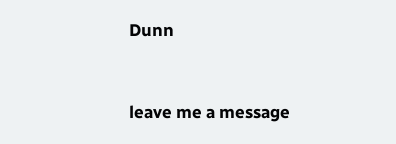Dunn


leave me a message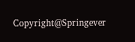Copyright@Springever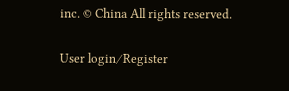inc. © China All rights reserved.

User login ⁄ Register